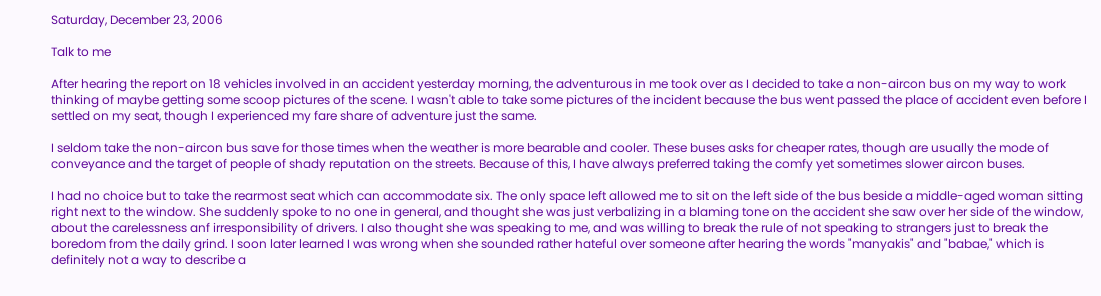Saturday, December 23, 2006

Talk to me

After hearing the report on 18 vehicles involved in an accident yesterday morning, the adventurous in me took over as I decided to take a non-aircon bus on my way to work thinking of maybe getting some scoop pictures of the scene. I wasn't able to take some pictures of the incident because the bus went passed the place of accident even before I settled on my seat, though I experienced my fare share of adventure just the same.

I seldom take the non-aircon bus save for those times when the weather is more bearable and cooler. These buses asks for cheaper rates, though are usually the mode of conveyance and the target of people of shady reputation on the streets. Because of this, I have always preferred taking the comfy yet sometimes slower aircon buses.

I had no choice but to take the rearmost seat which can accommodate six. The only space left allowed me to sit on the left side of the bus beside a middle-aged woman sitting right next to the window. She suddenly spoke to no one in general, and thought she was just verbalizing in a blaming tone on the accident she saw over her side of the window, about the carelessness anf irresponsibility of drivers. I also thought she was speaking to me, and was willing to break the rule of not speaking to strangers just to break the boredom from the daily grind. I soon later learned I was wrong when she sounded rather hateful over someone after hearing the words "manyakis" and "babae," which is definitely not a way to describe a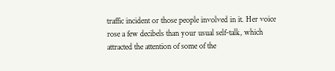traffic incident or those people involved in it. Her voice rose a few decibels than your usual self-talk, which attracted the attention of some of the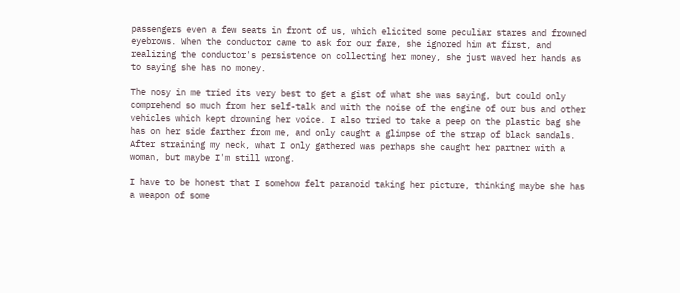passengers even a few seats in front of us, which elicited some peculiar stares and frowned eyebrows. When the conductor came to ask for our fare, she ignored him at first, and realizing the conductor's persistence on collecting her money, she just waved her hands as to saying she has no money.

The nosy in me tried its very best to get a gist of what she was saying, but could only comprehend so much from her self-talk and with the noise of the engine of our bus and other vehicles which kept drowning her voice. I also tried to take a peep on the plastic bag she has on her side farther from me, and only caught a glimpse of the strap of black sandals. After straining my neck, what I only gathered was perhaps she caught her partner with a woman, but maybe I'm still wrong.

I have to be honest that I somehow felt paranoid taking her picture, thinking maybe she has a weapon of some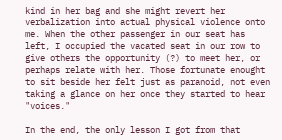kind in her bag and she might revert her verbalization into actual physical violence onto me. When the other passenger in our seat has left, I occupied the vacated seat in our row to give others the opportunity (?) to meet her, or perhaps relate with her. Those fortunate enought to sit beside her felt just as paranoid, not even taking a glance on her once they started to hear "voices."

In the end, the only lesson I got from that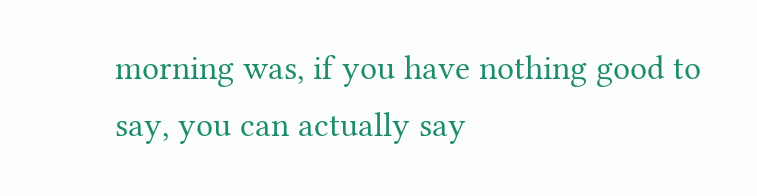morning was, if you have nothing good to say, you can actually say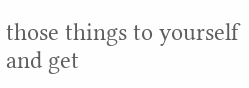those things to yourself and get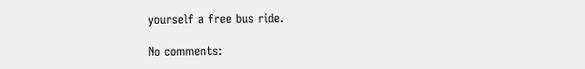yourself a free bus ride.

No comments: